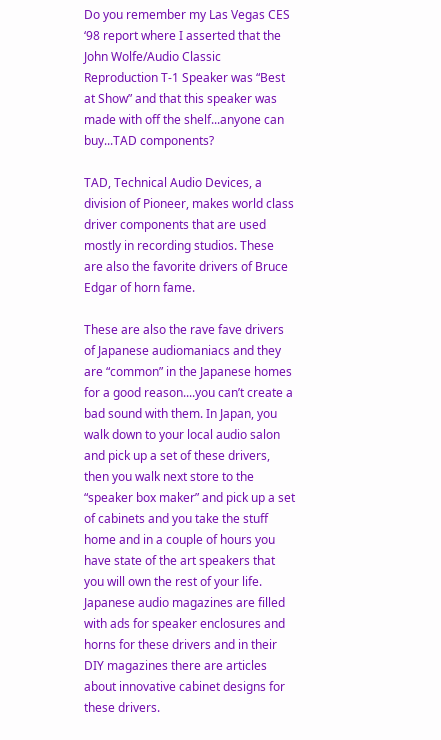Do you remember my Las Vegas CES ‘98 report where I asserted that the John Wolfe/Audio Classic Reproduction T-1 Speaker was “Best at Show” and that this speaker was made with off the shelf...anyone can buy...TAD components?

TAD, Technical Audio Devices, a division of Pioneer, makes world class driver components that are used mostly in recording studios. These are also the favorite drivers of Bruce Edgar of horn fame.

These are also the rave fave drivers of Japanese audiomaniacs and they are “common” in the Japanese homes for a good reason....you can’t create a bad sound with them. In Japan, you walk down to your local audio salon and pick up a set of these drivers, then you walk next store to the “speaker box maker” and pick up a set of cabinets and you take the stuff  home and in a couple of hours you have state of the art speakers that you will own the rest of your life. Japanese audio magazines are filled with ads for speaker enclosures and horns for these drivers and in their DIY magazines there are articles about innovative cabinet designs for these drivers.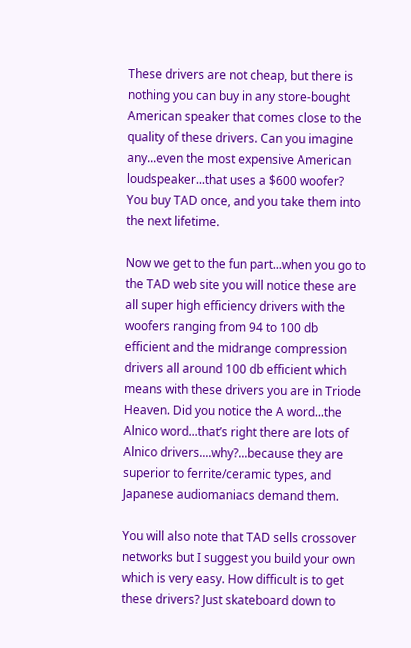These drivers are not cheap, but there is nothing you can buy in any store-bought American speaker that comes close to the quality of these drivers. Can you imagine any...even the most expensive American loudspeaker...that uses a $600 woofer? You buy TAD once, and you take them into the next lifetime.

Now we get to the fun part...when you go to the TAD web site you will notice these are all super high efficiency drivers with the woofers ranging from 94 to 100 db efficient and the midrange compression drivers all around 100 db efficient which means with these drivers you are in Triode Heaven. Did you notice the A word...the Alnico word...that’s right there are lots of Alnico drivers....why?...because they are superior to ferrite/ceramic types, and Japanese audiomaniacs demand them.

You will also note that TAD sells crossover networks but I suggest you build your own which is very easy. How difficult is to get these drivers? Just skateboard down to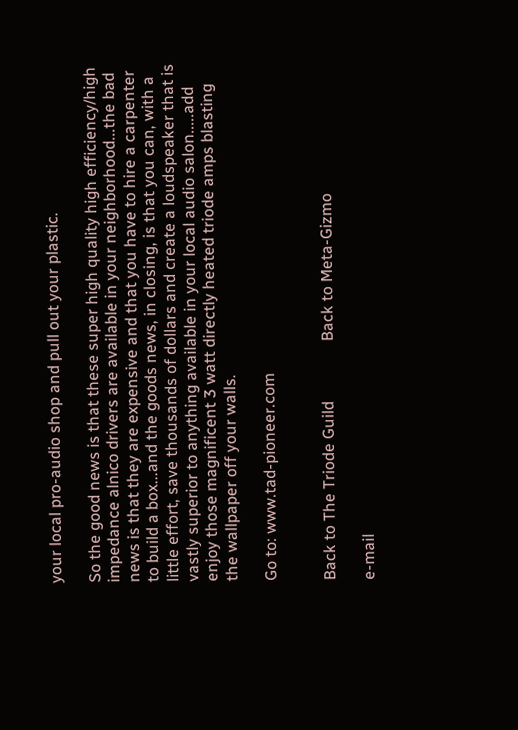your local pro-audio shop and pull out your plastic.

So the good news is that these super high quality high efficiency/high impedance alnico drivers are available in your neighborhood...the bad news is that they are expensive and that you have to hire a carpenter to build a box...and the goods news, in closing, is that you can, with a little effort, save thousands of dollars and create a loudspeaker that is vastly superior to anything available in your local audio salon.....add enjoy those magnificent 3 watt directly heated triode amps blasting the wallpaper off your walls.

Go to: www.tad-pioneer.com


Back to The Triode Guild               Back to Meta-Gizmo

e-mail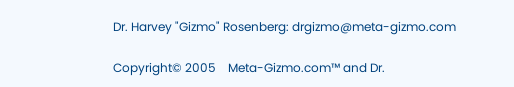Dr. Harvey "Gizmo" Rosenberg: drgizmo@meta-gizmo.com

Copyright© 2005    Meta-Gizmo.com™ and Dr.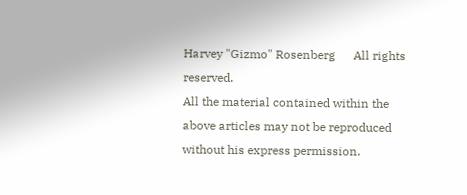Harvey "Gizmo" Rosenberg      All rights reserved.
All the material contained within the above articles may not be reproduced without his express permission.